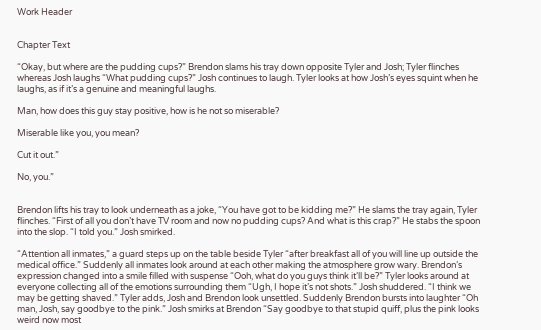Work Header


Chapter Text

“Okay, but where are the pudding cups?” Brendon slams his tray down opposite Tyler and Josh; Tyler flinches whereas Josh laughs “What pudding cups?” Josh continues to laugh. Tyler looks at how Josh’s eyes squint when he laughs, as if it’s a genuine and meaningful laughs.

Man, how does this guy stay positive, how is he not so miserable?

Miserable like you, you mean?

Cut it out.”

No, you.”


Brendon lifts his tray to look underneath as a joke, “You have got to be kidding me?” He slams the tray again, Tyler flinches. “First of all you don’t have TV room and now no pudding cups? And what is this crap?” He stabs the spoon into the slop. “I told you.” Josh smirked.

“Attention all inmates,” a guard steps up on the table beside Tyler “after breakfast all of you will line up outside the medical office.” Suddenly all inmates look around at each other making the atmosphere grow wary. Brendon’s expression changed into a smile filled with suspense “Ooh, what do you guys think it’ll be?” Tyler looks around at everyone collecting all of the emotions surrounding them “Ugh, I hope it’s not shots.” Josh shuddered. “I think we may be getting shaved.” Tyler adds, Josh and Brendon look unsettled. Suddenly Brendon bursts into laughter “Oh man, Josh, say goodbye to the pink.” Josh smirks at Brendon “Say goodbye to that stupid quiff, plus the pink looks weird now most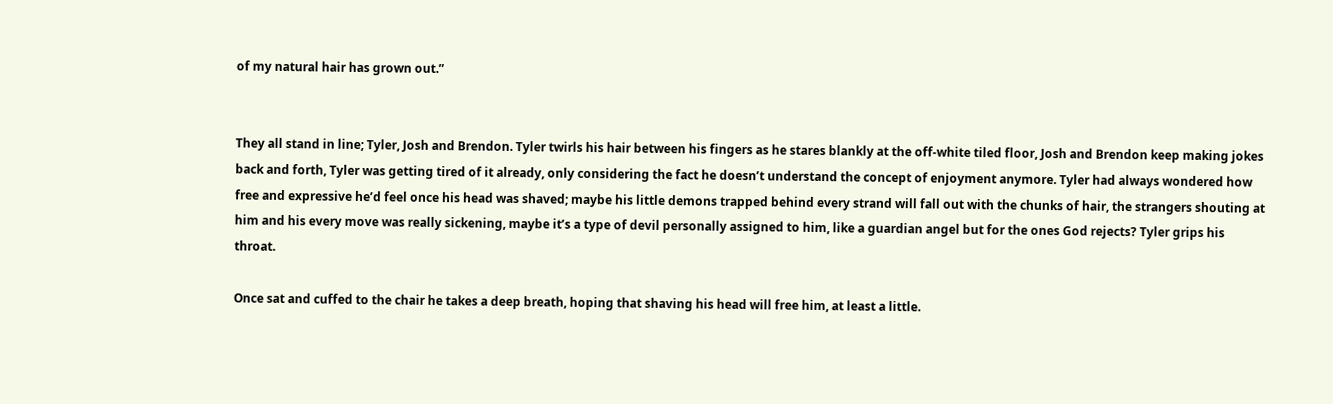of my natural hair has grown out.”


They all stand in line; Tyler, Josh and Brendon. Tyler twirls his hair between his fingers as he stares blankly at the off-white tiled floor, Josh and Brendon keep making jokes back and forth, Tyler was getting tired of it already, only considering the fact he doesn’t understand the concept of enjoyment anymore. Tyler had always wondered how free and expressive he’d feel once his head was shaved; maybe his little demons trapped behind every strand will fall out with the chunks of hair, the strangers shouting at him and his every move was really sickening, maybe it’s a type of devil personally assigned to him, like a guardian angel but for the ones God rejects? Tyler grips his throat.

Once sat and cuffed to the chair he takes a deep breath, hoping that shaving his head will free him, at least a little.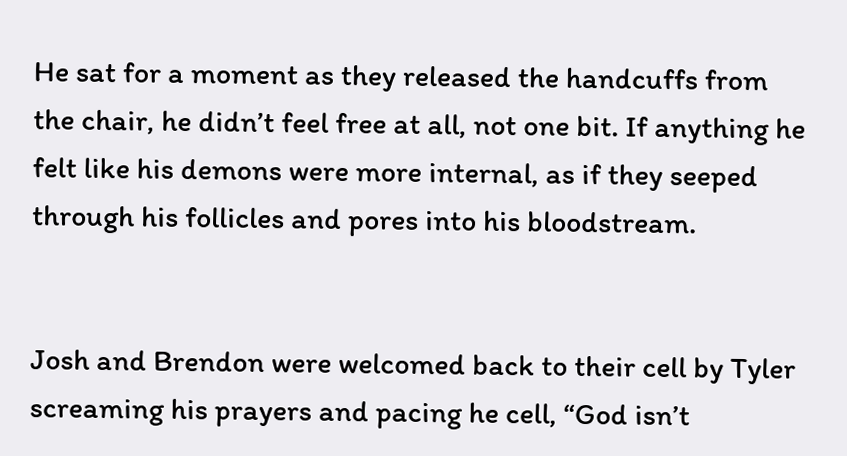He sat for a moment as they released the handcuffs from the chair, he didn’t feel free at all, not one bit. If anything he felt like his demons were more internal, as if they seeped through his follicles and pores into his bloodstream.


Josh and Brendon were welcomed back to their cell by Tyler screaming his prayers and pacing he cell, “God isn’t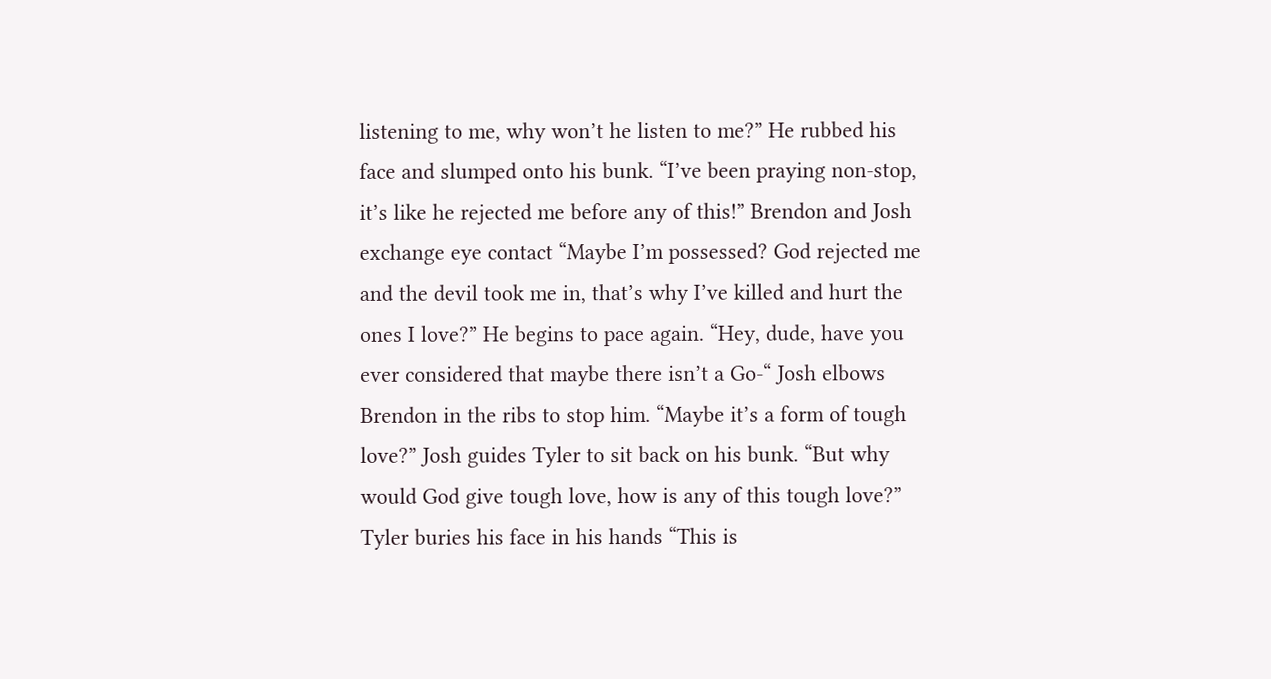listening to me, why won’t he listen to me?” He rubbed his face and slumped onto his bunk. “I’ve been praying non-stop, it’s like he rejected me before any of this!” Brendon and Josh exchange eye contact “Maybe I’m possessed? God rejected me and the devil took me in, that’s why I’ve killed and hurt the ones I love?” He begins to pace again. “Hey, dude, have you ever considered that maybe there isn’t a Go-“ Josh elbows Brendon in the ribs to stop him. “Maybe it’s a form of tough love?” Josh guides Tyler to sit back on his bunk. “But why would God give tough love, how is any of this tough love?” Tyler buries his face in his hands “This is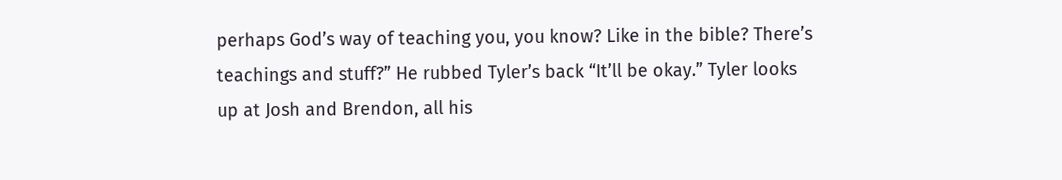perhaps God’s way of teaching you, you know? Like in the bible? There’s teachings and stuff?” He rubbed Tyler’s back “It’ll be okay.” Tyler looks up at Josh and Brendon, all his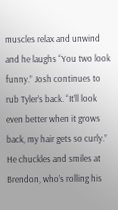muscles relax and unwind and he laughs “You two look funny.” Josh continues to rub Tyler’s back. “It’ll look even better when it grows back, my hair gets so curly.” He chuckles and smiles at Brendon, who’s rolling his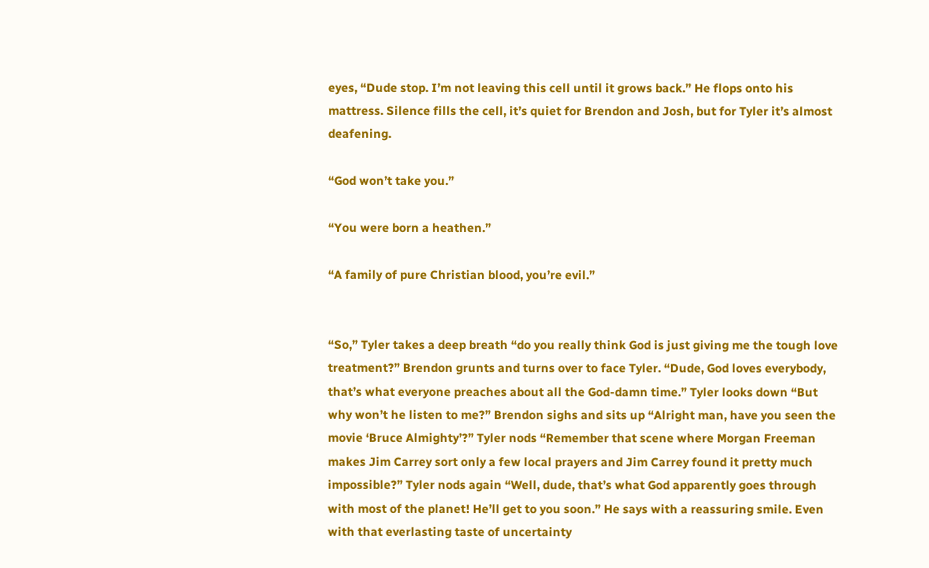eyes, “Dude stop. I’m not leaving this cell until it grows back.” He flops onto his mattress. Silence fills the cell, it’s quiet for Brendon and Josh, but for Tyler it’s almost deafening.

“God won’t take you.”

“You were born a heathen.”

“A family of pure Christian blood, you’re evil.”


“So,” Tyler takes a deep breath “do you really think God is just giving me the tough love treatment?” Brendon grunts and turns over to face Tyler. “Dude, God loves everybody, that’s what everyone preaches about all the God-damn time.” Tyler looks down “But why won’t he listen to me?” Brendon sighs and sits up “Alright man, have you seen the movie ‘Bruce Almighty’?” Tyler nods “Remember that scene where Morgan Freeman makes Jim Carrey sort only a few local prayers and Jim Carrey found it pretty much impossible?” Tyler nods again “Well, dude, that’s what God apparently goes through with most of the planet! He’ll get to you soon.” He says with a reassuring smile. Even with that everlasting taste of uncertainty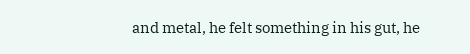and metal, he felt something in his gut, he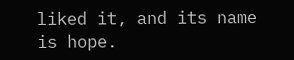liked it, and its name is hope.